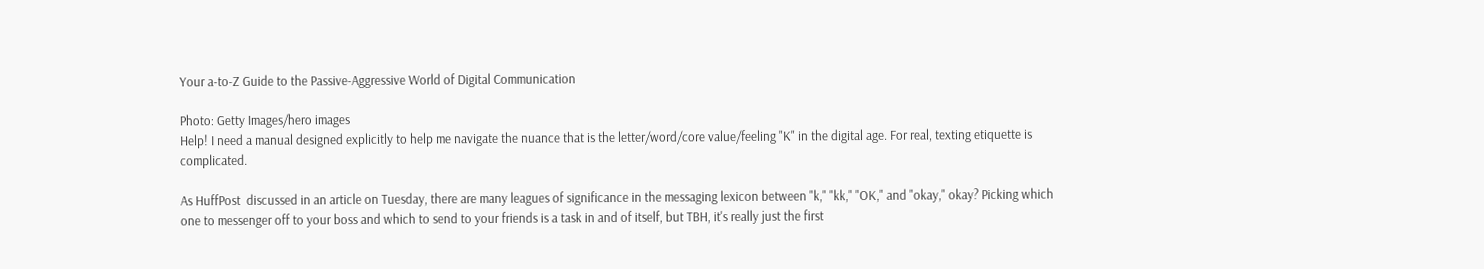Your a-to-Z Guide to the Passive-Aggressive World of Digital Communication

Photo: Getty Images/hero images
Help! I need a manual designed explicitly to help me navigate the nuance that is the letter/word/core value/feeling "K" in the digital age. For real, texting etiquette is complicated.

As HuffPost  discussed in an article on Tuesday, there are many leagues of significance in the messaging lexicon between "k," "kk," "OK," and "okay," okay? Picking which one to messenger off to your boss and which to send to your friends is a task in and of itself, but TBH, it's really just the first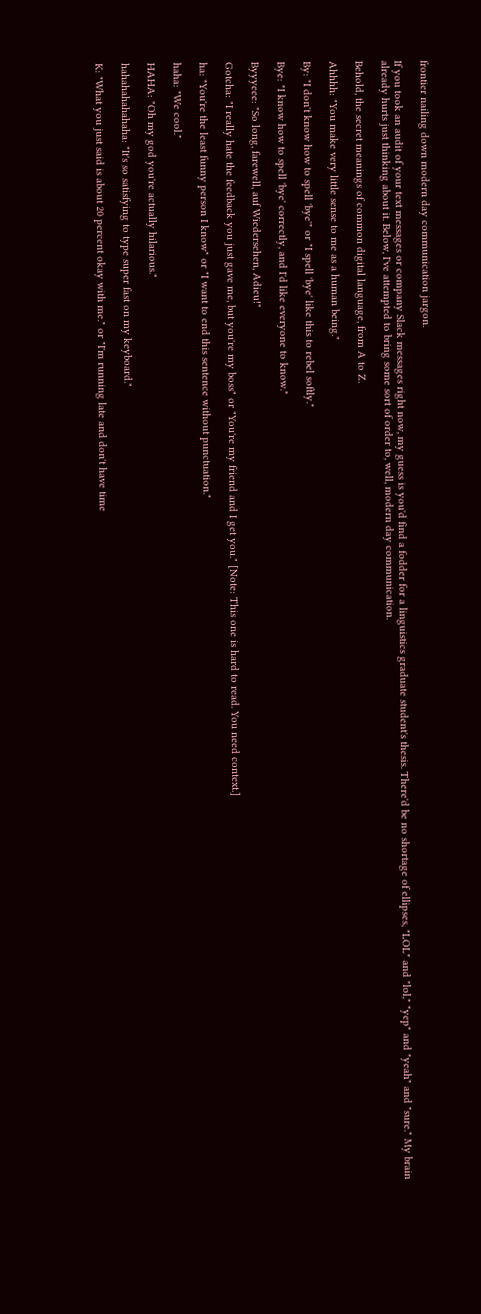frontier nailing down modern day communication jargon.

If you took an audit of your text messages or company Slack messages right now, my guess is you'd find a fodder for a linguistics graduate student's thesis. There'd be no shortage of ellipses, "LOL" and "lol," "yep" and "yeah" and "sure." My brain already hurts just thinking about it. Below, I've attempted to bring some sort of order to, well, modern day communication.

Behold, the secret meanings of common digital language, from A to Z.

Ahhhh: "You make very little sense to me as a human being."

By: "I don't know how to spell 'bye'" or "I spell 'bye' like this to rebel softly."

Bye: "I know how to spell 'bye' correctly, and I'd like everyone to know."

Byyyeee: "So long, farewell, auf Wiedersehen, Adieu!"

Gotcha: "I really hate the feedback you just gave me, but you're my boss" or "You're my friend and I get you." [Note: This one is hard to read. You need context.]

ha: "You're the least funny person I know" or "I want to end this sentence without punctuation."

haha: "We cool."

HAHA: "Oh my god you're actually hilarious."

hahahahahahaha: "It's so satisfying to type super fast on my keyboard."

K: "What you just said is about 20 percent okay with me." or "I'm running late and don't have time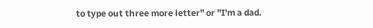to type out three more letter" or "I'm a dad.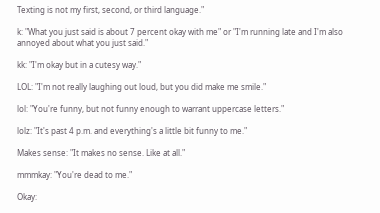Texting is not my first, second, or third language."

k: "What you just said is about 7 percent okay with me" or "I'm running late and I'm also annoyed about what you just said."

kk: "I'm okay but in a cutesy way."

LOL: "I'm not really laughing out loud, but you did make me smile."

lol: "You're funny, but not funny enough to warrant uppercase letters."

lolz: "It's past 4 p.m. and everything's a little bit funny to me."

Makes sense: "It makes no sense. Like at all."

mmmkay: "You're dead to me."

Okay: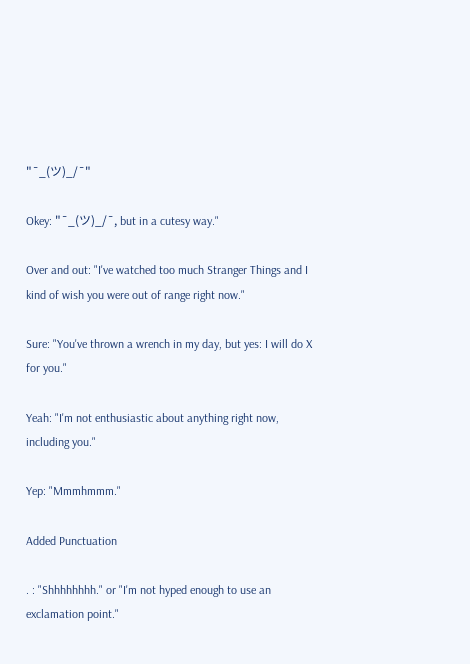"¯_(ツ)_/¯"

Okey: "¯_(ツ)_/¯, but in a cutesy way."

Over and out: "I've watched too much Stranger Things and I kind of wish you were out of range right now."

Sure: "You've thrown a wrench in my day, but yes: I will do X for you."

Yeah: "I'm not enthusiastic about anything right now, including you."

Yep: "Mmmhmmm."

Added Punctuation

. : "Shhhhhhhh." or "I'm not hyped enough to use an exclamation point."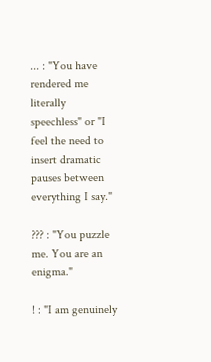... : "You have rendered me literally speechless" or "I feel the need to insert dramatic pauses between everything I say."

??? : "You puzzle me. You are an enigma."

! : "I am genuinely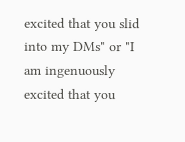excited that you slid into my DMs" or "I am ingenuously excited that you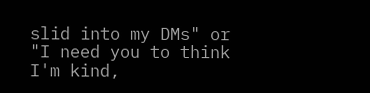slid into my DMs" or "I need you to think I'm kind,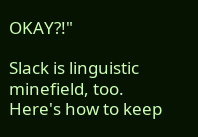OKAY?!"

Slack is linguistic minefield, too. Here's how to keep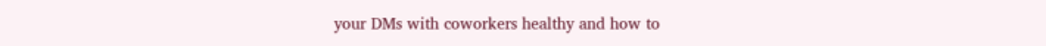your DMs with coworkers healthy and how to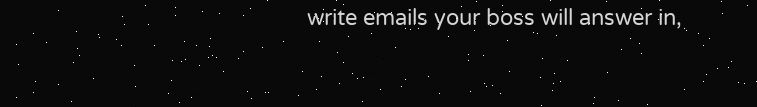write emails your boss will answer in,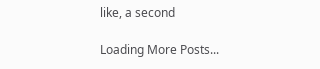like, a second

Loading More Posts...